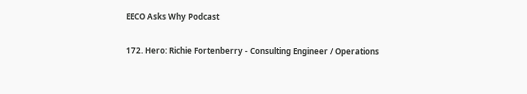EECO Asks Why Podcast

172. Hero: Richie Fortenberry - Consulting Engineer / Operations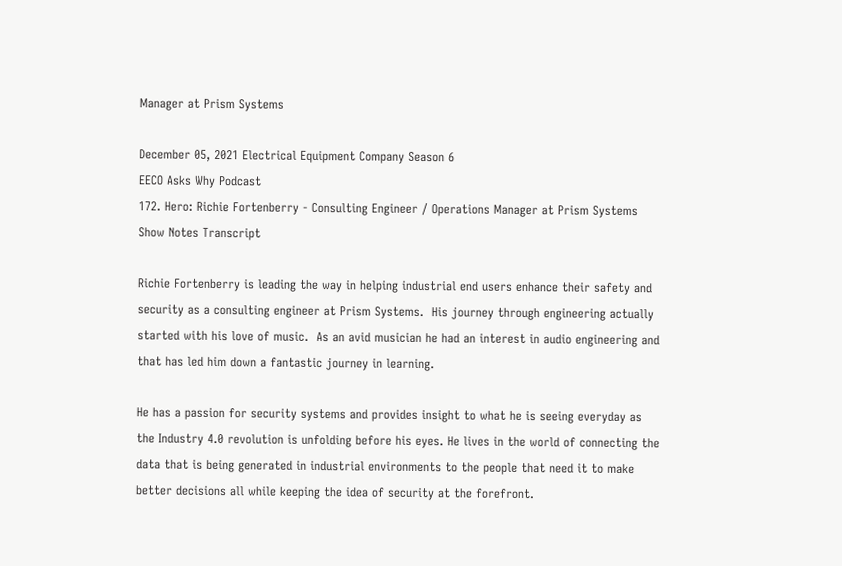Manager at Prism Systems

December 05, 2021 Electrical Equipment Company Season 6
EECO Asks Why Podcast
172. Hero: Richie Fortenberry - Consulting Engineer / Operations Manager at Prism Systems
Show Notes Transcript

Richie Fortenberry is leading the way in helping industrial end users enhance their safety and security as a consulting engineer at Prism Systems.  His journey through engineering actually started with his love of music.  As an avid musician he had an interest in audio engineering and that has led him down a fantastic journey in learning.

He has a passion for security systems and provides insight to what he is seeing everyday as the Industry 4.0 revolution is unfolding before his eyes. He lives in the world of connecting the data that is being generated in industrial environments to the people that need it to make better decisions all while keeping the idea of security at the forefront.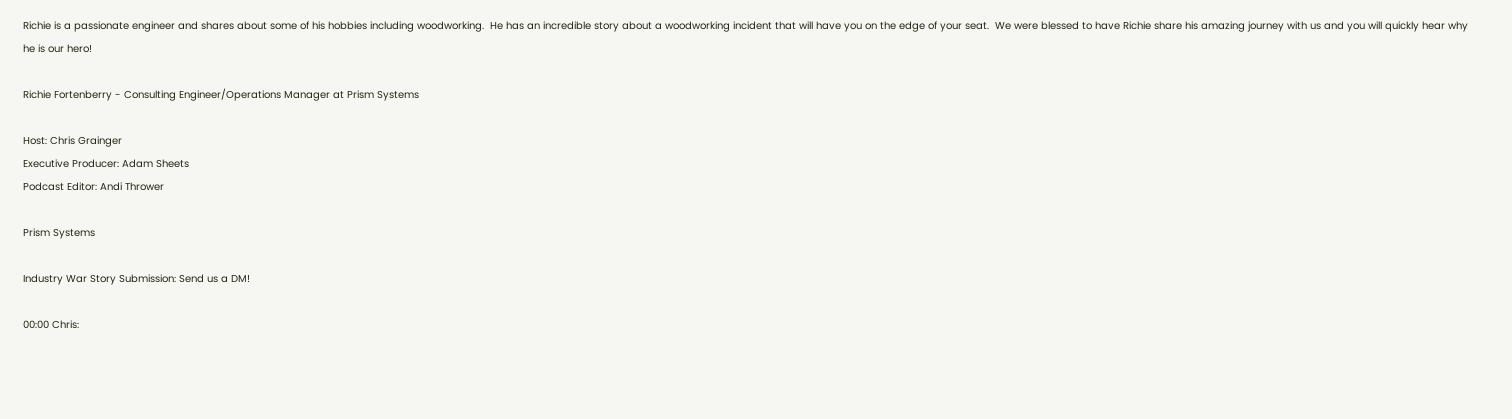Richie is a passionate engineer and shares about some of his hobbies including woodworking.  He has an incredible story about a woodworking incident that will have you on the edge of your seat.  We were blessed to have Richie share his amazing journey with us and you will quickly hear why he is our hero!

Richie Fortenberry - Consulting Engineer/Operations Manager at Prism Systems

Host: Chris Grainger
Executive Producer: Adam Sheets
Podcast Editor: Andi Thrower

Prism Systems

Industry War Story Submission: Send us a DM!

00:00 Chris: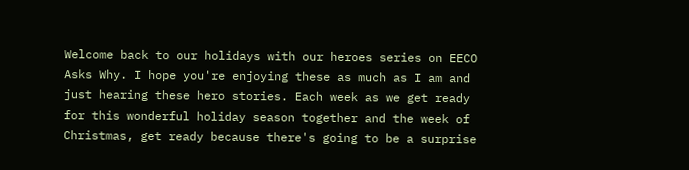Welcome back to our holidays with our heroes series on EECO Asks Why. I hope you're enjoying these as much as I am and just hearing these hero stories. Each week as we get ready for this wonderful holiday season together and the week of Christmas, get ready because there's going to be a surprise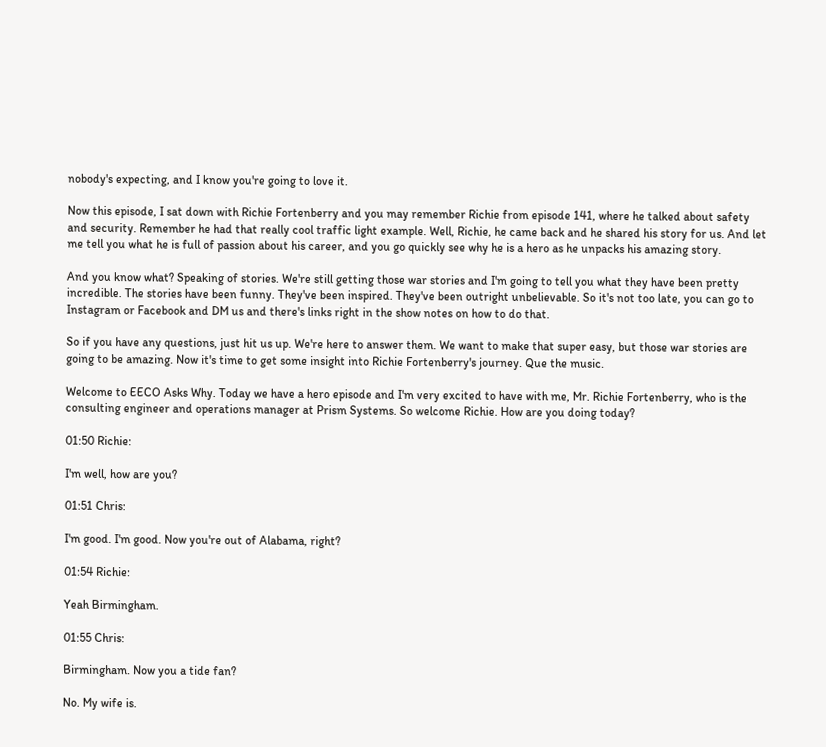nobody's expecting, and I know you're going to love it.

Now this episode, I sat down with Richie Fortenberry and you may remember Richie from episode 141, where he talked about safety and security. Remember he had that really cool traffic light example. Well, Richie, he came back and he shared his story for us. And let me tell you what he is full of passion about his career, and you go quickly see why he is a hero as he unpacks his amazing story.

And you know what? Speaking of stories. We're still getting those war stories and I'm going to tell you what they have been pretty incredible. The stories have been funny. They've been inspired. They've been outright unbelievable. So it's not too late, you can go to Instagram or Facebook and DM us and there's links right in the show notes on how to do that.

So if you have any questions, just hit us up. We're here to answer them. We want to make that super easy, but those war stories are going to be amazing. Now it's time to get some insight into Richie Fortenberry's journey. Que the music.

Welcome to EECO Asks Why. Today we have a hero episode and I'm very excited to have with me, Mr. Richie Fortenberry, who is the consulting engineer and operations manager at Prism Systems. So welcome Richie. How are you doing today?

01:50 Richie:

I'm well, how are you?

01:51 Chris:

I'm good. I'm good. Now you're out of Alabama, right?

01:54 Richie:

Yeah Birmingham.

01:55 Chris:

Birmingham. Now you a tide fan?

No. My wife is.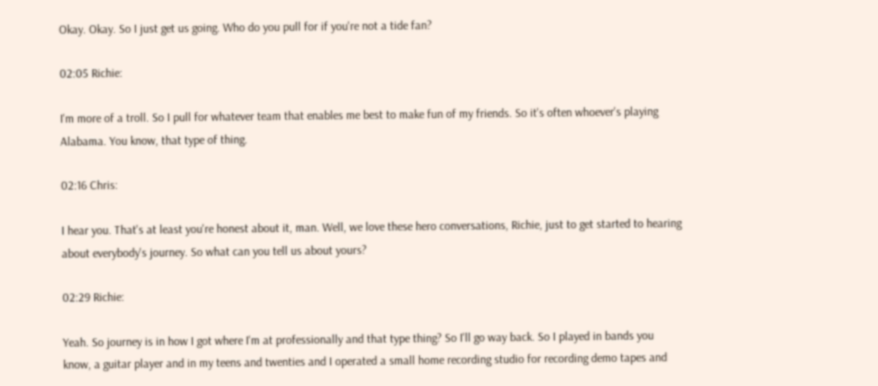Okay. Okay. So I just get us going. Who do you pull for if you're not a tide fan?

02:05 Richie:

I'm more of a troll. So I pull for whatever team that enables me best to make fun of my friends. So it's often whoever's playing Alabama. You know, that type of thing.

02:16 Chris:

I hear you. That's at least you're honest about it, man. Well, we love these hero conversations, Richie, just to get started to hearing about everybody's journey. So what can you tell us about yours?

02:29 Richie:

Yeah. So journey is in how I got where I'm at professionally and that type thing? So I'll go way back. So I played in bands you know, a guitar player and in my teens and twenties and I operated a small home recording studio for recording demo tapes and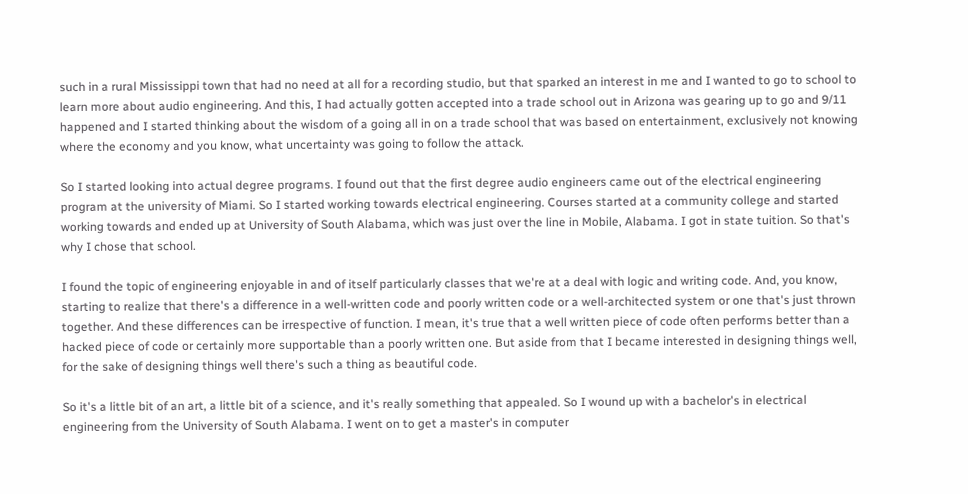such in a rural Mississippi town that had no need at all for a recording studio, but that sparked an interest in me and I wanted to go to school to learn more about audio engineering. And this, I had actually gotten accepted into a trade school out in Arizona was gearing up to go and 9/11 happened and I started thinking about the wisdom of a going all in on a trade school that was based on entertainment, exclusively not knowing where the economy and you know, what uncertainty was going to follow the attack.

So I started looking into actual degree programs. I found out that the first degree audio engineers came out of the electrical engineering program at the university of Miami. So I started working towards electrical engineering. Courses started at a community college and started working towards and ended up at University of South Alabama, which was just over the line in Mobile, Alabama. I got in state tuition. So that's why I chose that school.

I found the topic of engineering enjoyable in and of itself particularly classes that we're at a deal with logic and writing code. And, you know, starting to realize that there's a difference in a well-written code and poorly written code or a well-architected system or one that's just thrown together. And these differences can be irrespective of function. I mean, it's true that a well written piece of code often performs better than a hacked piece of code or certainly more supportable than a poorly written one. But aside from that I became interested in designing things well, for the sake of designing things well there's such a thing as beautiful code.

So it's a little bit of an art, a little bit of a science, and it's really something that appealed. So I wound up with a bachelor's in electrical engineering from the University of South Alabama. I went on to get a master's in computer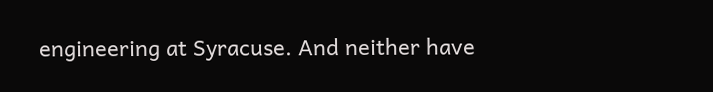engineering at Syracuse. And neither have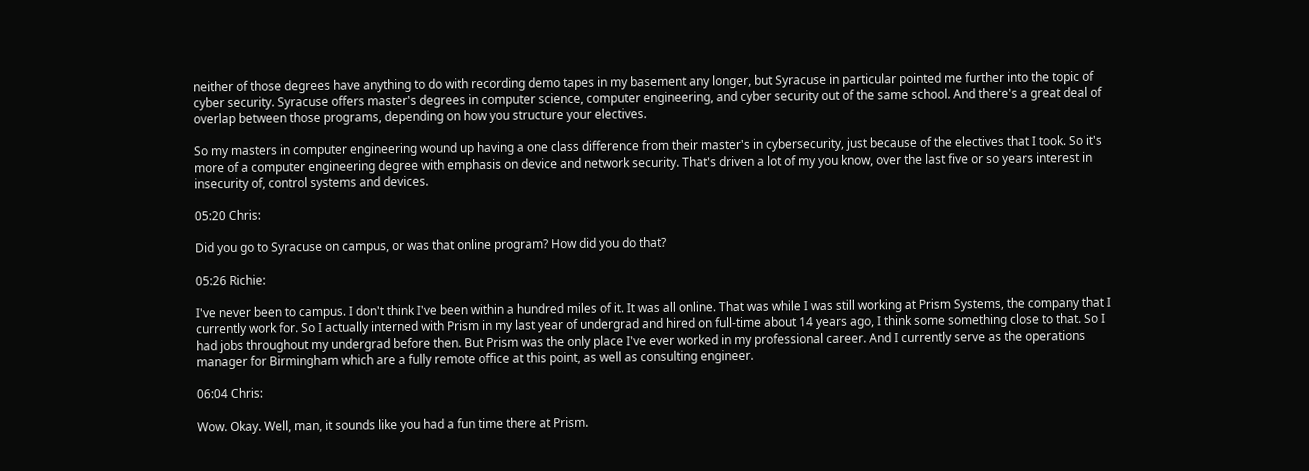neither of those degrees have anything to do with recording demo tapes in my basement any longer, but Syracuse in particular pointed me further into the topic of cyber security. Syracuse offers master's degrees in computer science, computer engineering, and cyber security out of the same school. And there's a great deal of overlap between those programs, depending on how you structure your electives.

So my masters in computer engineering wound up having a one class difference from their master's in cybersecurity, just because of the electives that I took. So it's more of a computer engineering degree with emphasis on device and network security. That's driven a lot of my you know, over the last five or so years interest in insecurity of, control systems and devices.

05:20 Chris:

Did you go to Syracuse on campus, or was that online program? How did you do that?

05:26 Richie:

I've never been to campus. I don't think I've been within a hundred miles of it. It was all online. That was while I was still working at Prism Systems, the company that I currently work for. So I actually interned with Prism in my last year of undergrad and hired on full-time about 14 years ago, I think some something close to that. So I had jobs throughout my undergrad before then. But Prism was the only place I've ever worked in my professional career. And I currently serve as the operations manager for Birmingham which are a fully remote office at this point, as well as consulting engineer.

06:04 Chris:

Wow. Okay. Well, man, it sounds like you had a fun time there at Prism.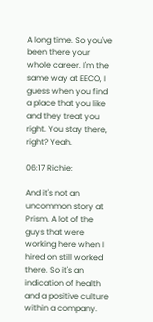A long time. So you've been there your whole career. I'm the same way at EECO, I guess when you find a place that you like and they treat you right. You stay there, right? Yeah.

06:17 Richie:

And it's not an uncommon story at Prism. A lot of the guys that were working here when I hired on still worked there. So it's an indication of health and a positive culture within a company.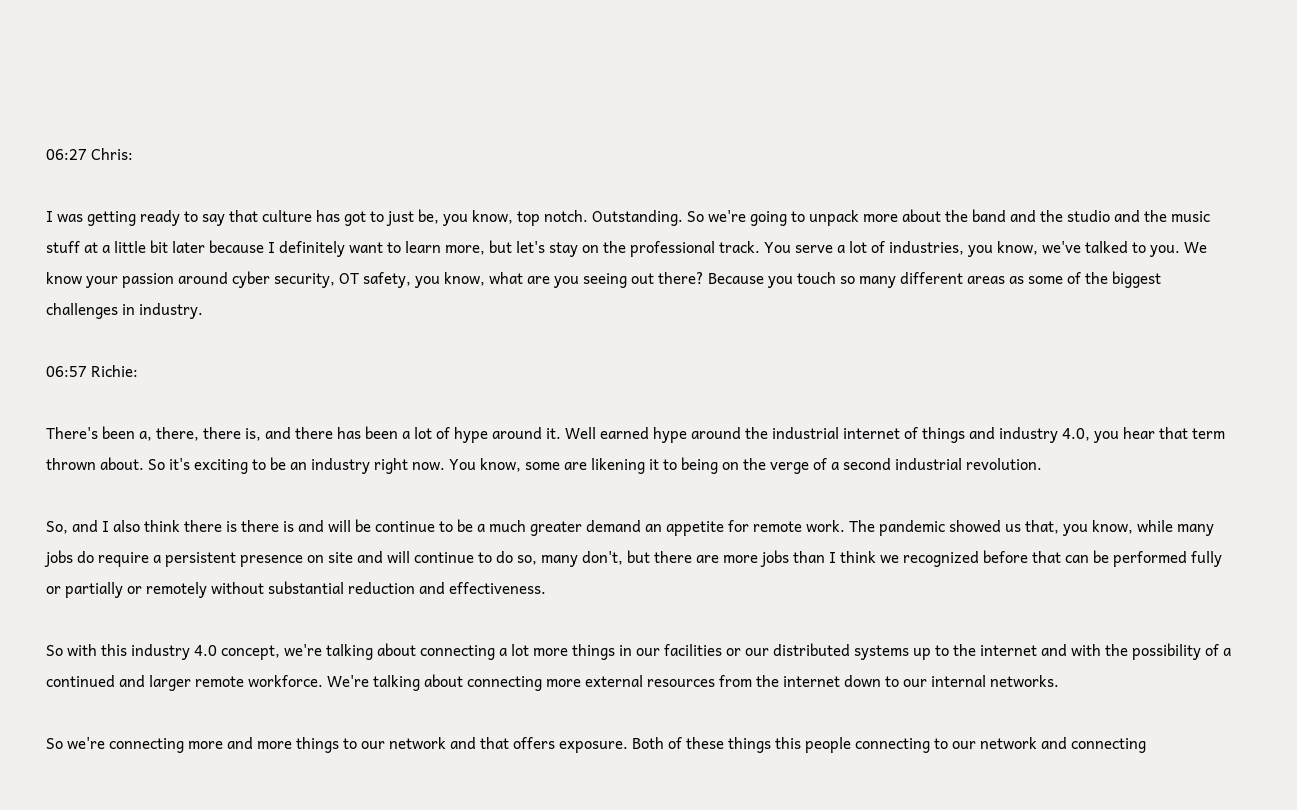06:27 Chris:

I was getting ready to say that culture has got to just be, you know, top notch. Outstanding. So we're going to unpack more about the band and the studio and the music stuff at a little bit later because I definitely want to learn more, but let's stay on the professional track. You serve a lot of industries, you know, we've talked to you. We know your passion around cyber security, OT safety, you know, what are you seeing out there? Because you touch so many different areas as some of the biggest challenges in industry.

06:57 Richie:

There's been a, there, there is, and there has been a lot of hype around it. Well earned hype around the industrial internet of things and industry 4.0, you hear that term thrown about. So it's exciting to be an industry right now. You know, some are likening it to being on the verge of a second industrial revolution.

So, and I also think there is there is and will be continue to be a much greater demand an appetite for remote work. The pandemic showed us that, you know, while many jobs do require a persistent presence on site and will continue to do so, many don't, but there are more jobs than I think we recognized before that can be performed fully or partially or remotely without substantial reduction and effectiveness.

So with this industry 4.0 concept, we're talking about connecting a lot more things in our facilities or our distributed systems up to the internet and with the possibility of a continued and larger remote workforce. We're talking about connecting more external resources from the internet down to our internal networks.

So we're connecting more and more things to our network and that offers exposure. Both of these things this people connecting to our network and connecting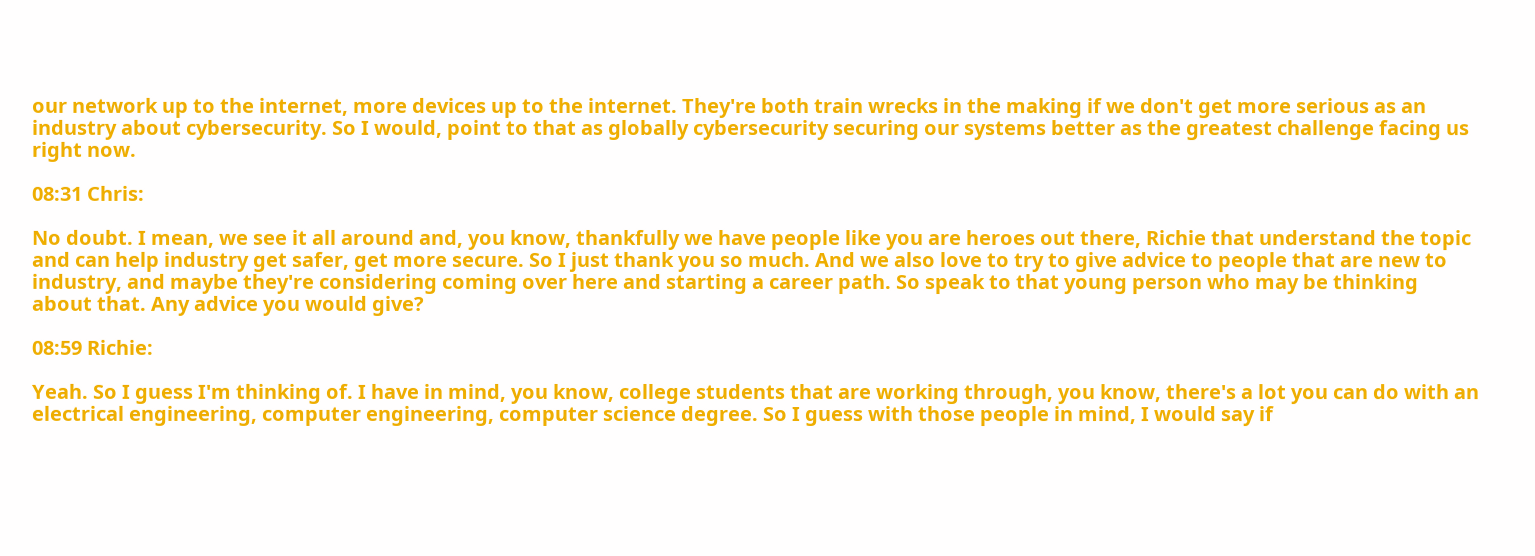our network up to the internet, more devices up to the internet. They're both train wrecks in the making if we don't get more serious as an industry about cybersecurity. So I would, point to that as globally cybersecurity securing our systems better as the greatest challenge facing us right now.

08:31 Chris:

No doubt. I mean, we see it all around and, you know, thankfully we have people like you are heroes out there, Richie that understand the topic and can help industry get safer, get more secure. So I just thank you so much. And we also love to try to give advice to people that are new to industry, and maybe they're considering coming over here and starting a career path. So speak to that young person who may be thinking about that. Any advice you would give?

08:59 Richie:

Yeah. So I guess I'm thinking of. I have in mind, you know, college students that are working through, you know, there's a lot you can do with an electrical engineering, computer engineering, computer science degree. So I guess with those people in mind, I would say if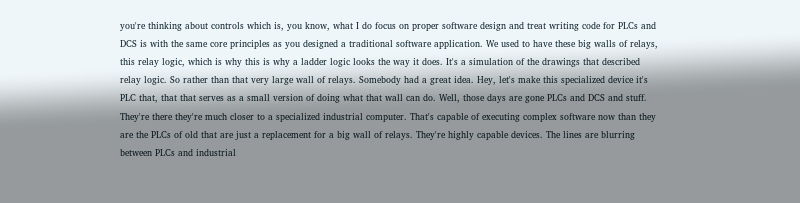you're thinking about controls which is, you know, what I do focus on proper software design and treat writing code for PLCs and DCS is with the same core principles as you designed a traditional software application. We used to have these big walls of relays, this relay logic, which is why this is why a ladder logic looks the way it does. It's a simulation of the drawings that described relay logic. So rather than that very large wall of relays. Somebody had a great idea. Hey, let's make this specialized device it's PLC that, that that serves as a small version of doing what that wall can do. Well, those days are gone PLCs and DCS and stuff. They're there they're much closer to a specialized industrial computer. That's capable of executing complex software now than they are the PLCs of old that are just a replacement for a big wall of relays. They're highly capable devices. The lines are blurring between PLCs and industrial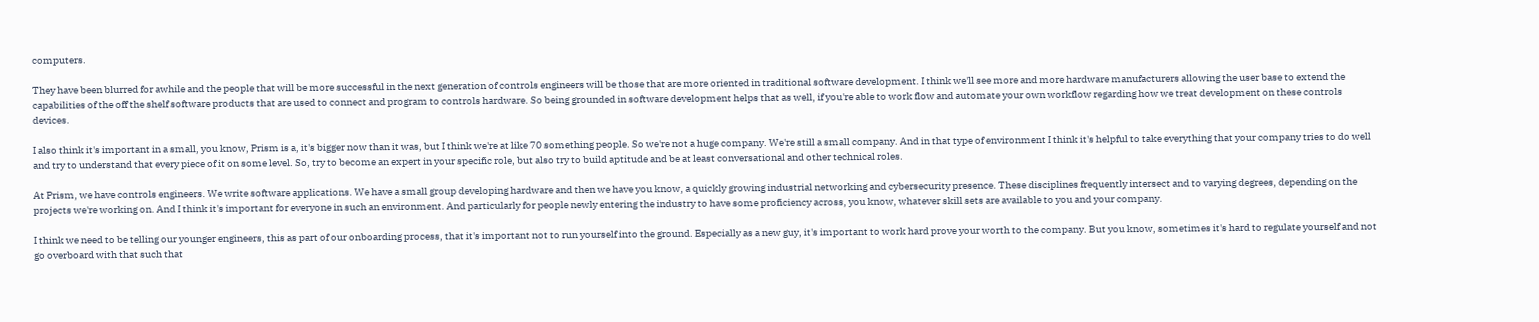computers.

They have been blurred for awhile and the people that will be more successful in the next generation of controls engineers will be those that are more oriented in traditional software development. I think we'll see more and more hardware manufacturers allowing the user base to extend the capabilities of the off the shelf software products that are used to connect and program to controls hardware. So being grounded in software development helps that as well, if you're able to work flow and automate your own workflow regarding how we treat development on these controls devices.

I also think it's important in a small, you know, Prism is a, it's bigger now than it was, but I think we're at like 70 something people. So we're not a huge company. We're still a small company. And in that type of environment I think it's helpful to take everything that your company tries to do well and try to understand that every piece of it on some level. So, try to become an expert in your specific role, but also try to build aptitude and be at least conversational and other technical roles.

At Prism, we have controls engineers. We write software applications. We have a small group developing hardware and then we have you know, a quickly growing industrial networking and cybersecurity presence. These disciplines frequently intersect and to varying degrees, depending on the projects we're working on. And I think it's important for everyone in such an environment. And particularly for people newly entering the industry to have some proficiency across, you know, whatever skill sets are available to you and your company.

I think we need to be telling our younger engineers, this as part of our onboarding process, that it's important not to run yourself into the ground. Especially as a new guy, it's important to work hard prove your worth to the company. But you know, sometimes it's hard to regulate yourself and not go overboard with that such that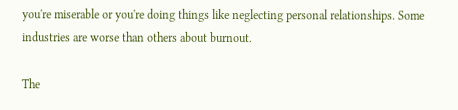you're miserable or you're doing things like neglecting personal relationships. Some industries are worse than others about burnout.

The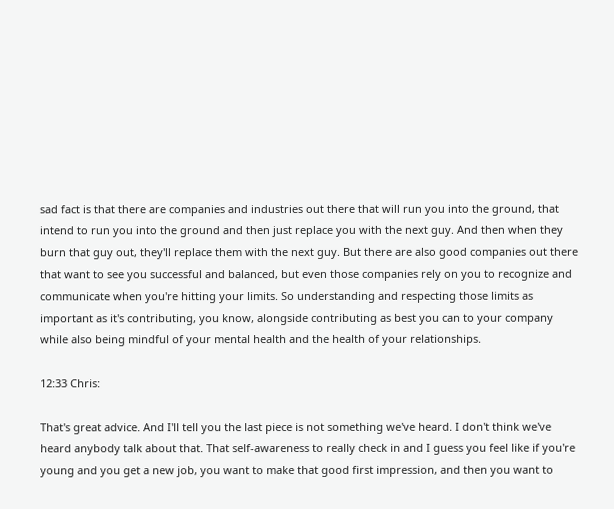sad fact is that there are companies and industries out there that will run you into the ground, that intend to run you into the ground and then just replace you with the next guy. And then when they burn that guy out, they'll replace them with the next guy. But there are also good companies out there that want to see you successful and balanced, but even those companies rely on you to recognize and communicate when you're hitting your limits. So understanding and respecting those limits as important as it's contributing, you know, alongside contributing as best you can to your company while also being mindful of your mental health and the health of your relationships.

12:33 Chris:

That's great advice. And I'll tell you the last piece is not something we've heard. I don't think we've heard anybody talk about that. That self-awareness to really check in and I guess you feel like if you're young and you get a new job, you want to make that good first impression, and then you want to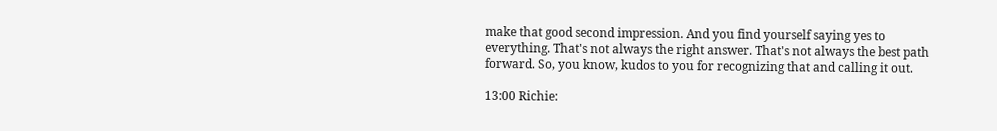make that good second impression. And you find yourself saying yes to everything. That's not always the right answer. That's not always the best path forward. So, you know, kudos to you for recognizing that and calling it out.

13:00 Richie: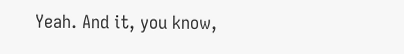Yeah. And it, you know,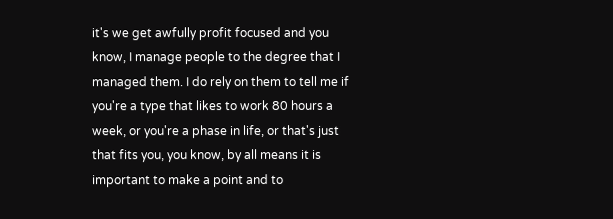it's we get awfully profit focused and you know, I manage people to the degree that I managed them. I do rely on them to tell me if you're a type that likes to work 80 hours a week, or you're a phase in life, or that's just that fits you, you know, by all means it is important to make a point and to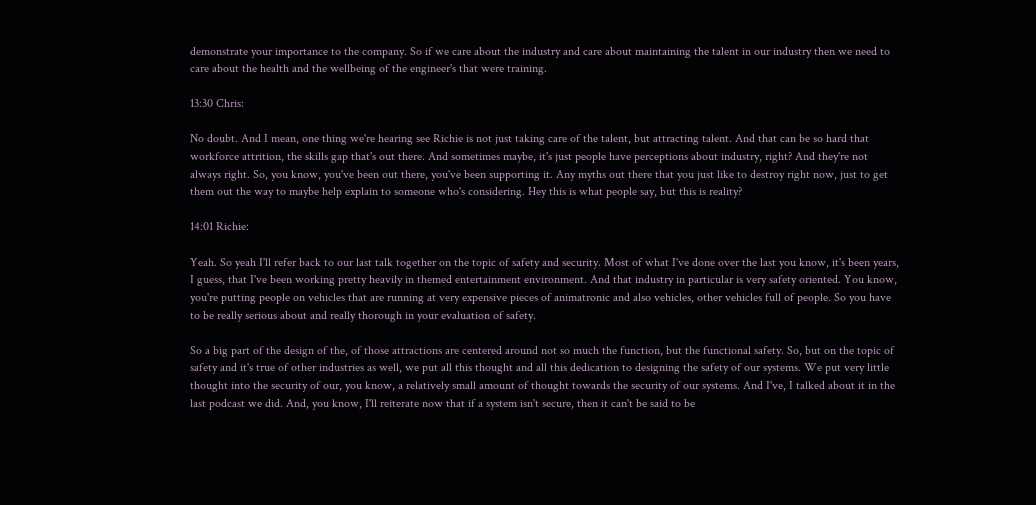demonstrate your importance to the company. So if we care about the industry and care about maintaining the talent in our industry then we need to care about the health and the wellbeing of the engineer's that were training.

13:30 Chris:

No doubt. And I mean, one thing we're hearing see Richie is not just taking care of the talent, but attracting talent. And that can be so hard that workforce attrition, the skills gap that's out there. And sometimes maybe, it's just people have perceptions about industry, right? And they're not always right. So, you know, you've been out there, you've been supporting it. Any myths out there that you just like to destroy right now, just to get them out the way to maybe help explain to someone who's considering. Hey this is what people say, but this is reality?

14:01 Richie:

Yeah. So yeah I'll refer back to our last talk together on the topic of safety and security. Most of what I've done over the last you know, it's been years, I guess, that I've been working pretty heavily in themed entertainment environment. And that industry in particular is very safety oriented. You know, you're putting people on vehicles that are running at very expensive pieces of animatronic and also vehicles, other vehicles full of people. So you have to be really serious about and really thorough in your evaluation of safety.

So a big part of the design of the, of those attractions are centered around not so much the function, but the functional safety. So, but on the topic of safety and it's true of other industries as well, we put all this thought and all this dedication to designing the safety of our systems. We put very little thought into the security of our, you know, a relatively small amount of thought towards the security of our systems. And I've, I talked about it in the last podcast we did. And, you know, I'll reiterate now that if a system isn't secure, then it can't be said to be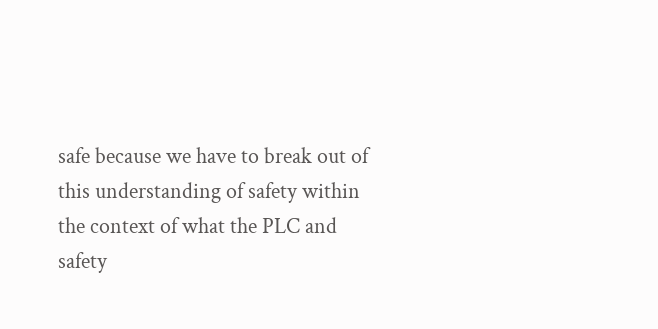safe because we have to break out of this understanding of safety within the context of what the PLC and safety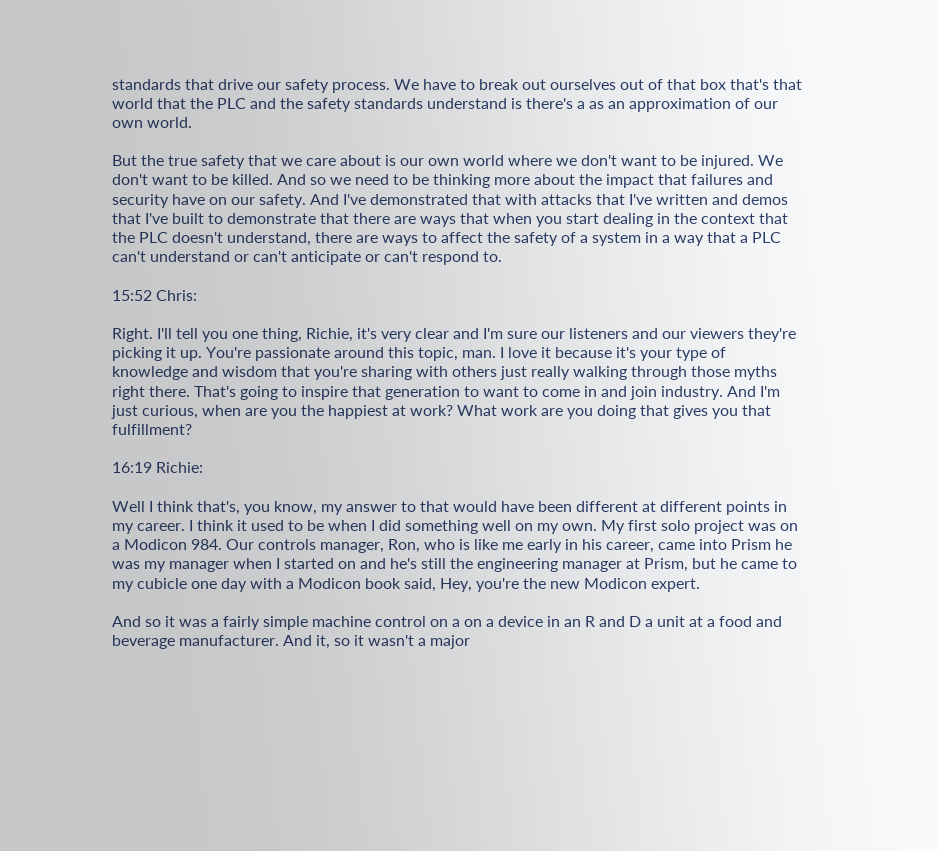standards that drive our safety process. We have to break out ourselves out of that box that's that world that the PLC and the safety standards understand is there's a as an approximation of our own world.

But the true safety that we care about is our own world where we don't want to be injured. We don't want to be killed. And so we need to be thinking more about the impact that failures and security have on our safety. And I've demonstrated that with attacks that I've written and demos that I've built to demonstrate that there are ways that when you start dealing in the context that the PLC doesn't understand, there are ways to affect the safety of a system in a way that a PLC can't understand or can't anticipate or can't respond to.

15:52 Chris:

Right. I'll tell you one thing, Richie, it's very clear and I'm sure our listeners and our viewers they're picking it up. You're passionate around this topic, man. I love it because it's your type of knowledge and wisdom that you're sharing with others just really walking through those myths right there. That's going to inspire that generation to want to come in and join industry. And I'm just curious, when are you the happiest at work? What work are you doing that gives you that fulfillment?

16:19 Richie:

Well I think that's, you know, my answer to that would have been different at different points in my career. I think it used to be when I did something well on my own. My first solo project was on a Modicon 984. Our controls manager, Ron, who is like me early in his career, came into Prism he was my manager when I started on and he's still the engineering manager at Prism, but he came to my cubicle one day with a Modicon book said, Hey, you're the new Modicon expert.

And so it was a fairly simple machine control on a on a device in an R and D a unit at a food and beverage manufacturer. And it, so it wasn't a major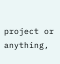project or anything,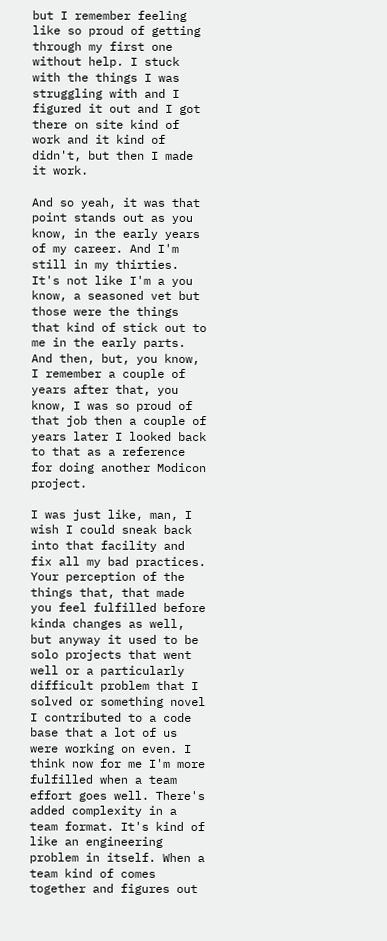but I remember feeling like so proud of getting through my first one without help. I stuck with the things I was struggling with and I figured it out and I got there on site kind of work and it kind of didn't, but then I made it work.

And so yeah, it was that point stands out as you know, in the early years of my career. And I'm still in my thirties. It's not like I'm a you know, a seasoned vet but those were the things that kind of stick out to me in the early parts. And then, but, you know, I remember a couple of years after that, you know, I was so proud of that job then a couple of years later I looked back to that as a reference for doing another Modicon project.

I was just like, man, I wish I could sneak back into that facility and fix all my bad practices. Your perception of the things that, that made you feel fulfilled before kinda changes as well, but anyway it used to be solo projects that went well or a particularly difficult problem that I solved or something novel I contributed to a code base that a lot of us were working on even. I think now for me I'm more fulfilled when a team effort goes well. There's added complexity in a team format. It's kind of like an engineering problem in itself. When a team kind of comes together and figures out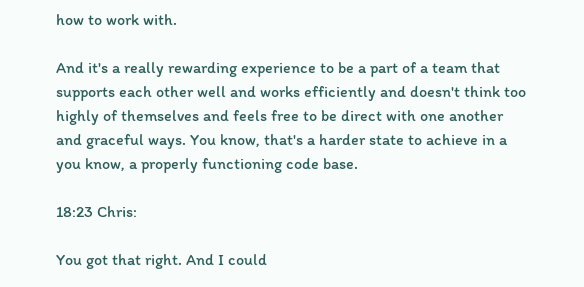how to work with.

And it's a really rewarding experience to be a part of a team that supports each other well and works efficiently and doesn't think too highly of themselves and feels free to be direct with one another and graceful ways. You know, that's a harder state to achieve in a you know, a properly functioning code base.

18:23 Chris:

You got that right. And I could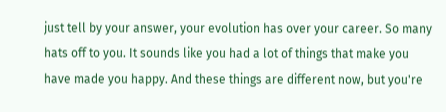just tell by your answer, your evolution has over your career. So many hats off to you. It sounds like you had a lot of things that make you have made you happy. And these things are different now, but you're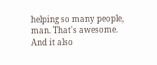helping so many people, man. That's awesome. And it also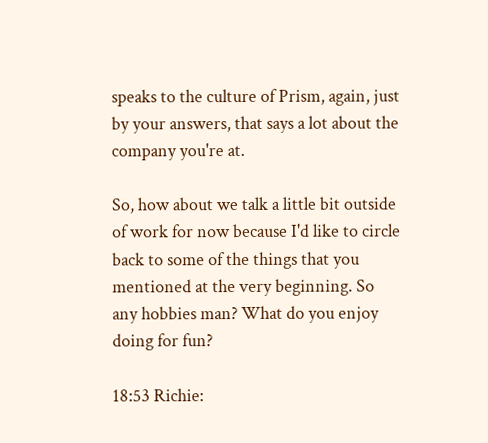speaks to the culture of Prism, again, just by your answers, that says a lot about the company you're at.

So, how about we talk a little bit outside of work for now because I'd like to circle back to some of the things that you mentioned at the very beginning. So any hobbies man? What do you enjoy doing for fun?

18:53 Richie: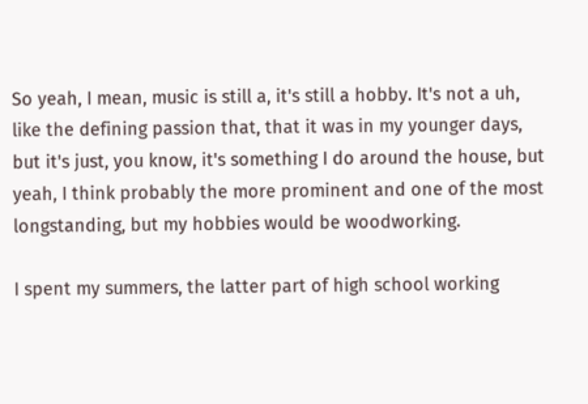So yeah, I mean, music is still a, it's still a hobby. It's not a uh, like the defining passion that, that it was in my younger days, but it's just, you know, it's something I do around the house, but yeah, I think probably the more prominent and one of the most longstanding, but my hobbies would be woodworking.

I spent my summers, the latter part of high school working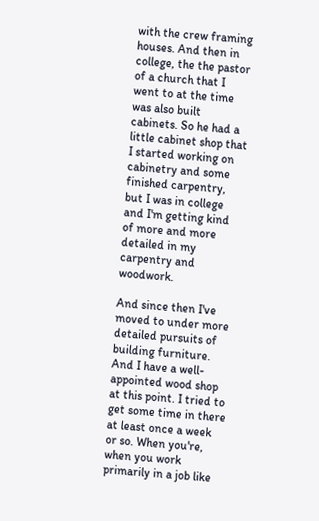with the crew framing houses. And then in college, the the pastor of a church that I went to at the time was also built cabinets. So he had a little cabinet shop that I started working on cabinetry and some finished carpentry, but I was in college and I'm getting kind of more and more detailed in my carpentry and woodwork.

And since then I've moved to under more detailed pursuits of building furniture. And I have a well-appointed wood shop at this point. I tried to get some time in there at least once a week or so. When you're, when you work primarily in a job like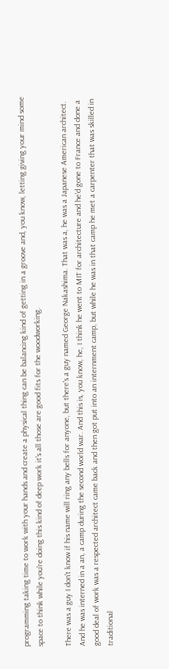programming taking time to work with your hands and create a physical thing can be balancing kind of getting in a groove and, you know, letting giving your mind some space to think while you're doing this kind of deep work it's all those are good fits for the woodworking.

There was a guy I don't know if his name will ring any bells for anyone, but there's a guy named George Nakashima. That was a, he was a Japanese American architect. And he was interned in a an, a camp during the second world war. And this is, you know, he, I think he went to MIT for architecture and he'd gone to France and done a good deal of work was a respected architect came back and then got put into an internment camp, but while he was in that camp he met a carpenter that was skilled in traditional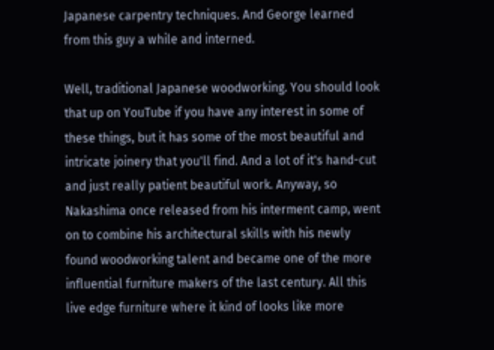Japanese carpentry techniques. And George learned from this guy a while and interned.

Well, traditional Japanese woodworking. You should look that up on YouTube if you have any interest in some of these things, but it has some of the most beautiful and intricate joinery that you'll find. And a lot of it's hand-cut and just really patient beautiful work. Anyway, so Nakashima once released from his interment camp, went on to combine his architectural skills with his newly found woodworking talent and became one of the more influential furniture makers of the last century. All this live edge furniture where it kind of looks like more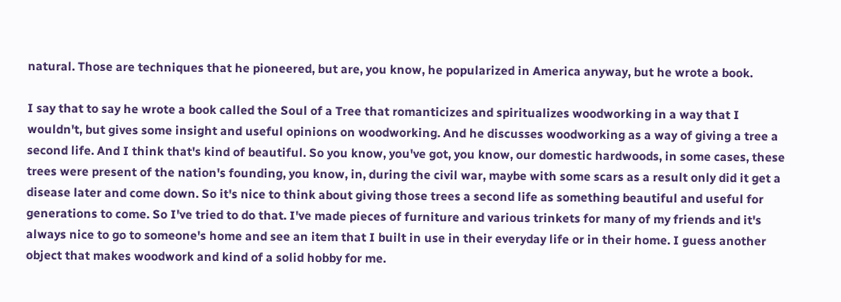natural. Those are techniques that he pioneered, but are, you know, he popularized in America anyway, but he wrote a book.

I say that to say he wrote a book called the Soul of a Tree that romanticizes and spiritualizes woodworking in a way that I wouldn't, but gives some insight and useful opinions on woodworking. And he discusses woodworking as a way of giving a tree a second life. And I think that's kind of beautiful. So you know, you've got, you know, our domestic hardwoods, in some cases, these trees were present of the nation's founding, you know, in, during the civil war, maybe with some scars as a result only did it get a disease later and come down. So it's nice to think about giving those trees a second life as something beautiful and useful for generations to come. So I've tried to do that. I've made pieces of furniture and various trinkets for many of my friends and it's always nice to go to someone's home and see an item that I built in use in their everyday life or in their home. I guess another object that makes woodwork and kind of a solid hobby for me.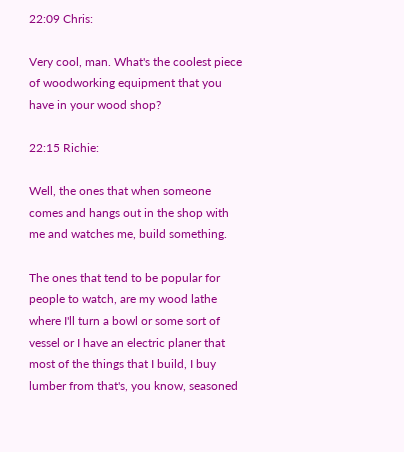22:09 Chris:

Very cool, man. What's the coolest piece of woodworking equipment that you have in your wood shop?

22:15 Richie:

Well, the ones that when someone comes and hangs out in the shop with me and watches me, build something.

The ones that tend to be popular for people to watch, are my wood lathe where I'll turn a bowl or some sort of vessel or I have an electric planer that most of the things that I build, I buy lumber from that's, you know, seasoned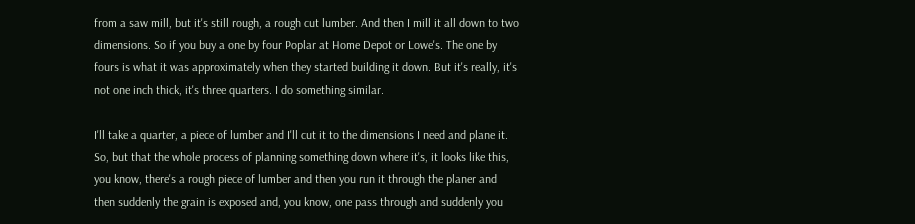from a saw mill, but it's still rough, a rough cut lumber. And then I mill it all down to two dimensions. So if you buy a one by four Poplar at Home Depot or Lowe's. The one by fours is what it was approximately when they started building it down. But it's really, it's not one inch thick, it's three quarters. I do something similar.

I'll take a quarter, a piece of lumber and I'll cut it to the dimensions I need and plane it. So, but that the whole process of planning something down where it's, it looks like this, you know, there's a rough piece of lumber and then you run it through the planer and then suddenly the grain is exposed and, you know, one pass through and suddenly you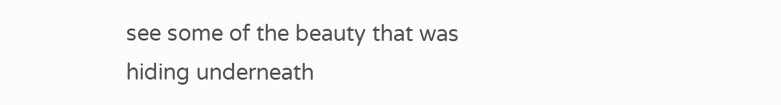see some of the beauty that was hiding underneath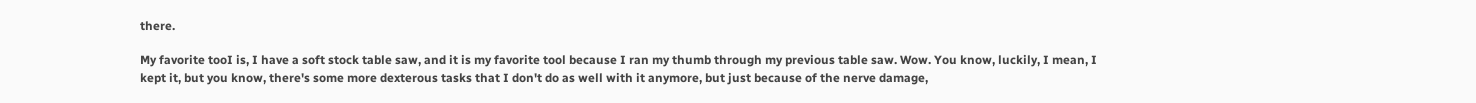there.

My favorite tooI is, I have a soft stock table saw, and it is my favorite tool because I ran my thumb through my previous table saw. Wow. You know, luckily, I mean, I kept it, but you know, there's some more dexterous tasks that I don't do as well with it anymore, but just because of the nerve damage,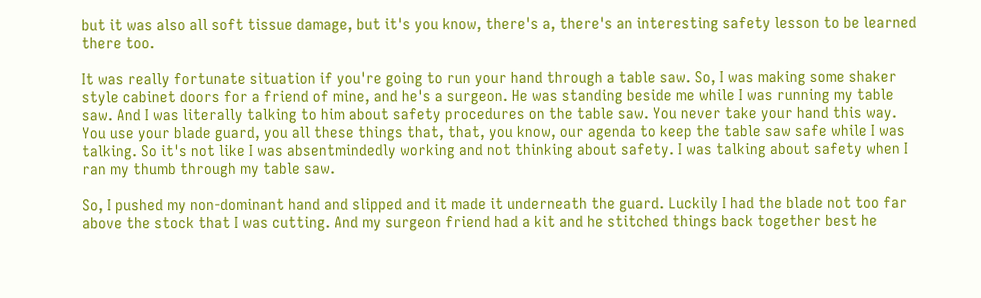but it was also all soft tissue damage, but it's you know, there's a, there's an interesting safety lesson to be learned there too.

It was really fortunate situation if you're going to run your hand through a table saw. So, I was making some shaker style cabinet doors for a friend of mine, and he's a surgeon. He was standing beside me while I was running my table saw. And I was literally talking to him about safety procedures on the table saw. You never take your hand this way. You use your blade guard, you all these things that, that, you know, our agenda to keep the table saw safe while I was talking. So it's not like I was absentmindedly working and not thinking about safety. I was talking about safety when I ran my thumb through my table saw.

So, I pushed my non-dominant hand and slipped and it made it underneath the guard. Luckily I had the blade not too far above the stock that I was cutting. And my surgeon friend had a kit and he stitched things back together best he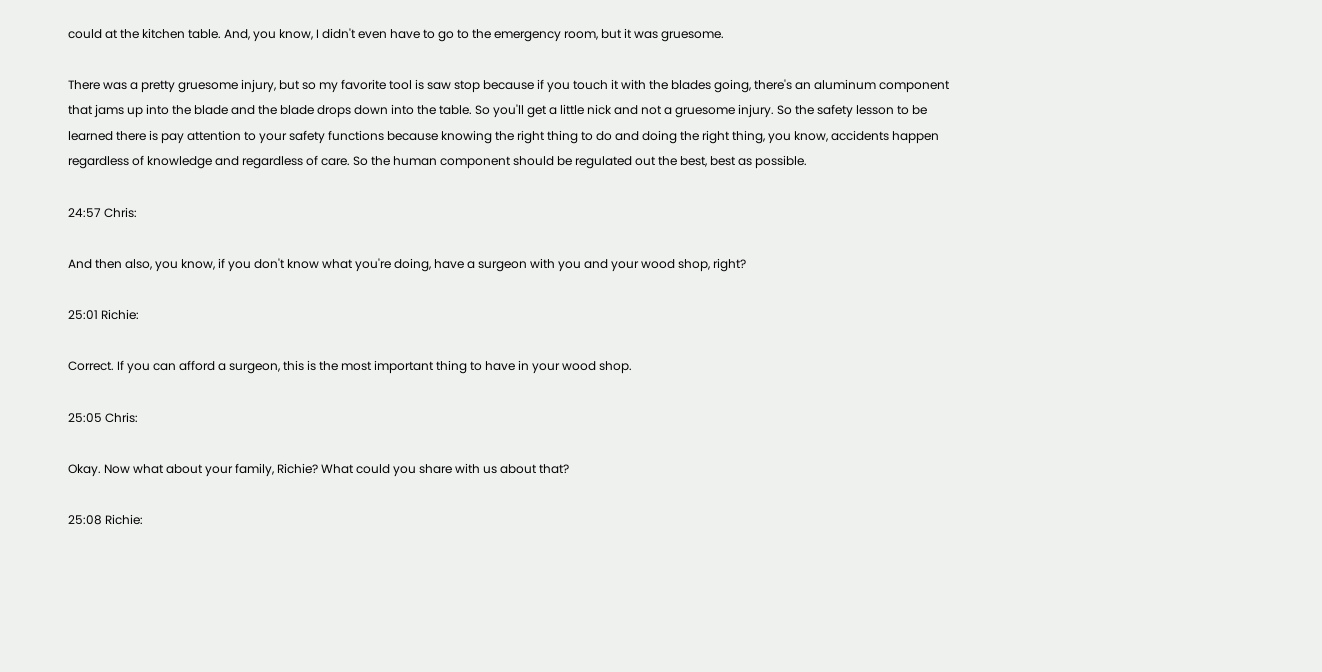could at the kitchen table. And, you know, I didn't even have to go to the emergency room, but it was gruesome.

There was a pretty gruesome injury, but so my favorite tool is saw stop because if you touch it with the blades going, there's an aluminum component that jams up into the blade and the blade drops down into the table. So you'll get a little nick and not a gruesome injury. So the safety lesson to be learned there is pay attention to your safety functions because knowing the right thing to do and doing the right thing, you know, accidents happen regardless of knowledge and regardless of care. So the human component should be regulated out the best, best as possible.

24:57 Chris:

And then also, you know, if you don't know what you're doing, have a surgeon with you and your wood shop, right?

25:01 Richie:

Correct. If you can afford a surgeon, this is the most important thing to have in your wood shop.

25:05 Chris:

Okay. Now what about your family, Richie? What could you share with us about that?

25:08 Richie: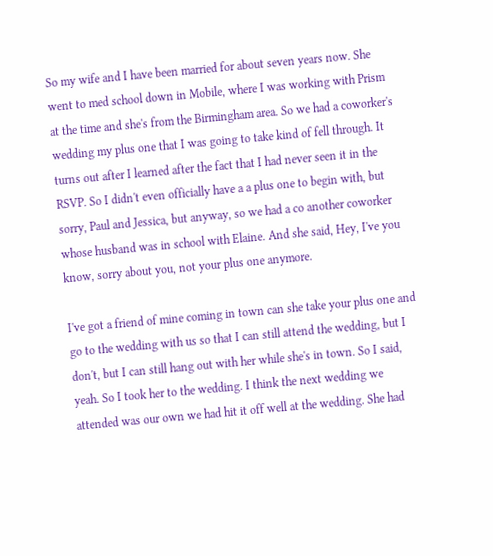So my wife and I have been married for about seven years now. She went to med school down in Mobile, where I was working with Prism at the time and she's from the Birmingham area. So we had a coworker's wedding my plus one that I was going to take kind of fell through. It turns out after I learned after the fact that I had never seen it in the RSVP. So I didn't even officially have a a plus one to begin with, but sorry, Paul and Jessica, but anyway, so we had a co another coworker whose husband was in school with Elaine. And she said, Hey, I've you know, sorry about you, not your plus one anymore.

I've got a friend of mine coming in town can she take your plus one and go to the wedding with us so that I can still attend the wedding, but I don't, but I can still hang out with her while she's in town. So I said, yeah. So I took her to the wedding. I think the next wedding we attended was our own we had hit it off well at the wedding. She had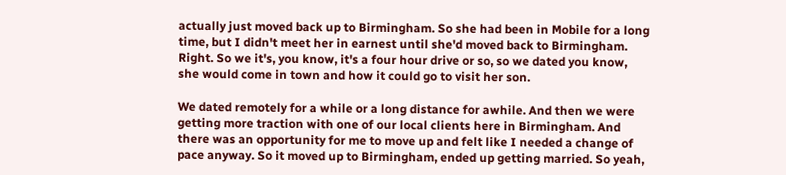actually just moved back up to Birmingham. So she had been in Mobile for a long time, but I didn't meet her in earnest until she'd moved back to Birmingham. Right. So we it's, you know, it's a four hour drive or so, so we dated you know, she would come in town and how it could go to visit her son.

We dated remotely for a while or a long distance for awhile. And then we were getting more traction with one of our local clients here in Birmingham. And there was an opportunity for me to move up and felt like I needed a change of pace anyway. So it moved up to Birmingham, ended up getting married. So yeah,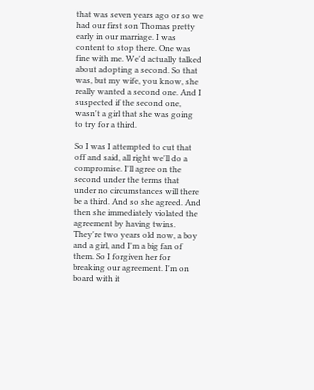that was seven years ago or so we had our first son Thomas pretty early in our marriage. I was content to stop there. One was fine with me. We'd actually talked about adopting a second. So that was, but my wife, you know, she really wanted a second one. And I suspected if the second one, wasn't a girl that she was going to try for a third.

So I was I attempted to cut that off and said, all right we'll do a compromise. I'll agree on the second under the terms that under no circumstances will there be a third. And so she agreed. And then she immediately violated the agreement by having twins. They're two years old now, a boy and a girl, and I'm a big fan of them. So I forgiven her for breaking our agreement. I'm on board with it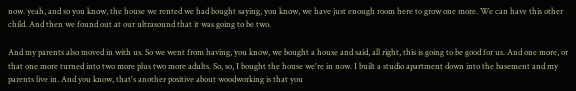now. yeah, and so you know, the house we rented we had bought saying, you know, we have just enough room here to grow one more. We can have this other child. And then we found out at our ultrasound that it was going to be two.

And my parents also moved in with us. So we went from having, you know, we bought a house and said, all right, this is going to be good for us. And one more, or that one more turned into two more plus two more adults. So, so, I bought the house we're in now. I built a studio apartment down into the basement and my parents live in. And you know, that's another positive about woodworking is that you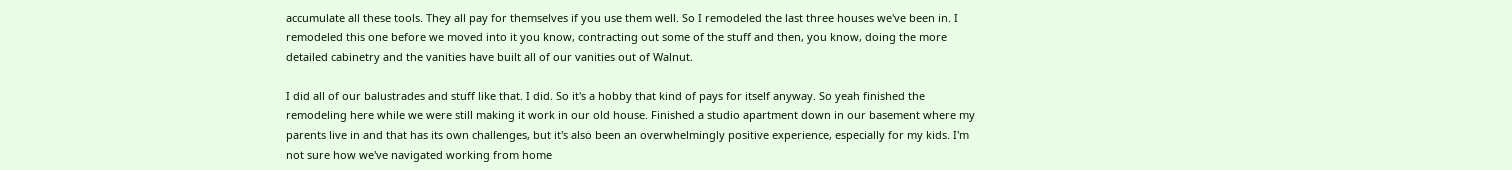accumulate all these tools. They all pay for themselves if you use them well. So I remodeled the last three houses we've been in. I remodeled this one before we moved into it you know, contracting out some of the stuff and then, you know, doing the more detailed cabinetry and the vanities have built all of our vanities out of Walnut.

I did all of our balustrades and stuff like that. I did. So it's a hobby that kind of pays for itself anyway. So yeah finished the remodeling here while we were still making it work in our old house. Finished a studio apartment down in our basement where my parents live in and that has its own challenges, but it's also been an overwhelmingly positive experience, especially for my kids. I'm not sure how we've navigated working from home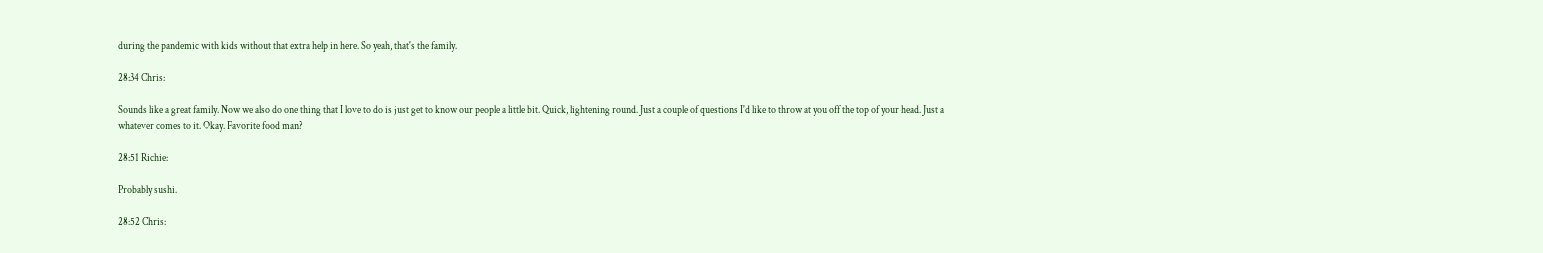during the pandemic with kids without that extra help in here. So yeah, that's the family.

28:34 Chris:

Sounds like a great family. Now we also do one thing that I love to do is just get to know our people a little bit. Quick, lightening round. Just a couple of questions I'd like to throw at you off the top of your head. Just a whatever comes to it. Okay. Favorite food man?

28:51 Richie:

Probably sushi.

28:52 Chris: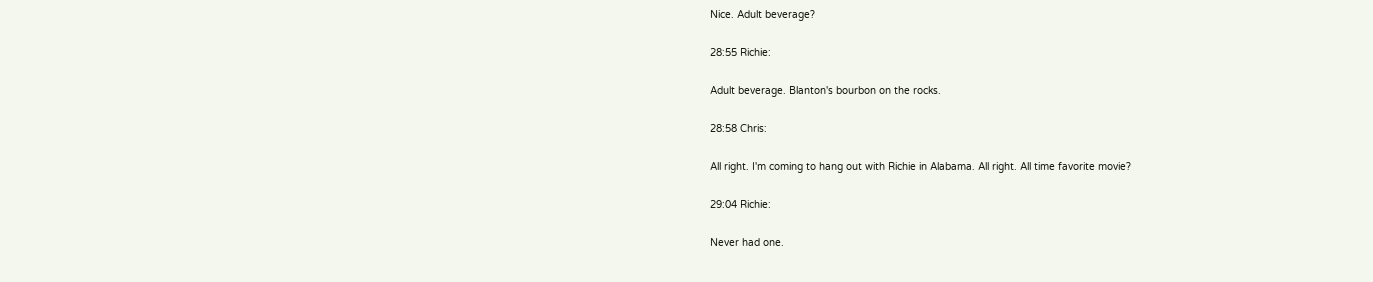Nice. Adult beverage?

28:55 Richie:

Adult beverage. Blanton's bourbon on the rocks.

28:58 Chris:

All right. I'm coming to hang out with Richie in Alabama. All right. All time favorite movie?

29:04 Richie:

Never had one.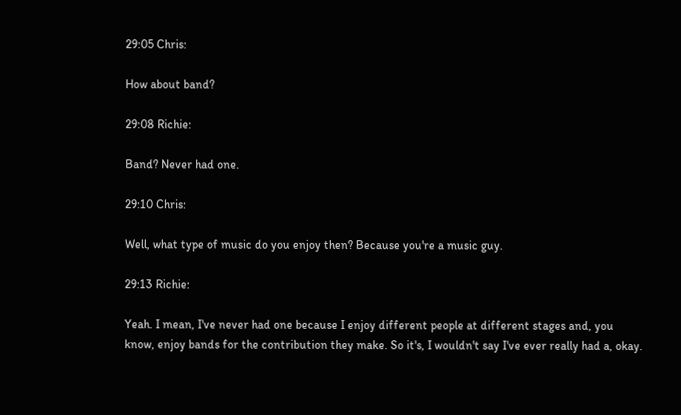29:05 Chris:

How about band?

29:08 Richie:

Band? Never had one.

29:10 Chris:

Well, what type of music do you enjoy then? Because you're a music guy.

29:13 Richie:

Yeah. I mean, I've never had one because I enjoy different people at different stages and, you know, enjoy bands for the contribution they make. So it's, I wouldn't say I've ever really had a, okay.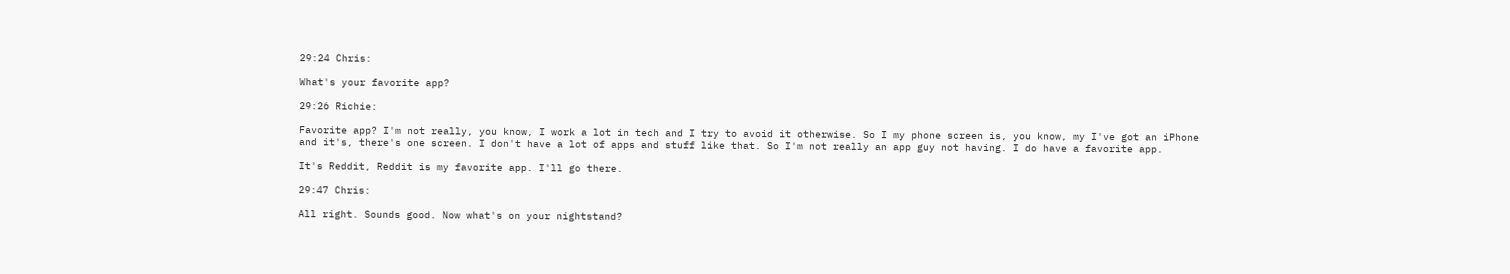29:24 Chris:

What's your favorite app?

29:26 Richie:

Favorite app? I'm not really, you know, I work a lot in tech and I try to avoid it otherwise. So I my phone screen is, you know, my I've got an iPhone and it's, there's one screen. I don't have a lot of apps and stuff like that. So I'm not really an app guy not having. I do have a favorite app.

It's Reddit, Reddit is my favorite app. I'll go there.

29:47 Chris:

All right. Sounds good. Now what's on your nightstand?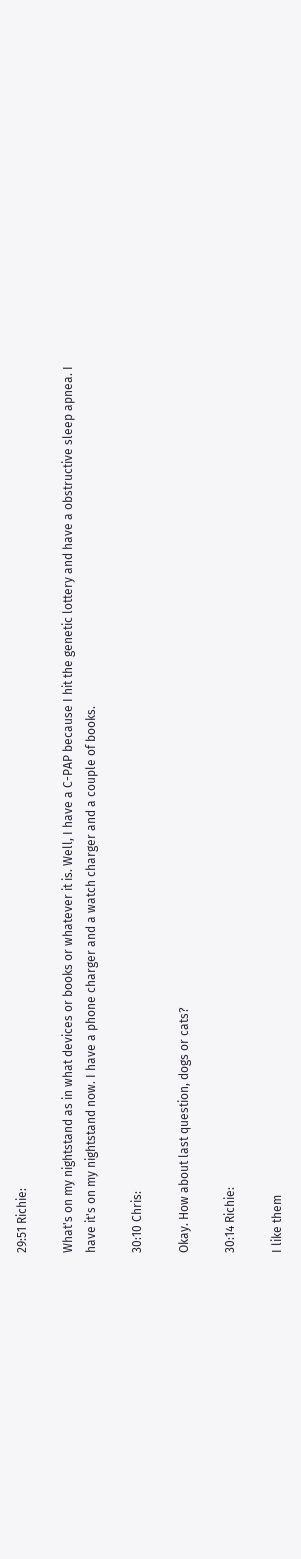29:51 Richie:

What's on my nightstand as in what devices or books or whatever it is. Well, I have a C-PAP because I hit the genetic lottery and have a obstructive sleep apnea. I have it's on my nightstand now. I have a phone charger and a watch charger and a couple of books.

30:10 Chris:

Okay. How about last question, dogs or cats?

30:14 Richie:

I like them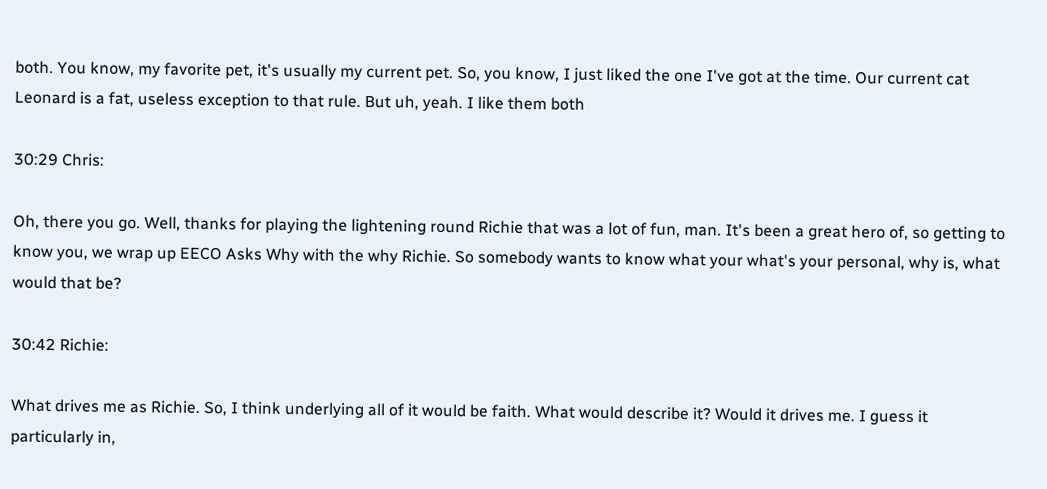both. You know, my favorite pet, it's usually my current pet. So, you know, I just liked the one I've got at the time. Our current cat Leonard is a fat, useless exception to that rule. But uh, yeah. I like them both

30:29 Chris:

Oh, there you go. Well, thanks for playing the lightening round Richie that was a lot of fun, man. It's been a great hero of, so getting to know you, we wrap up EECO Asks Why with the why Richie. So somebody wants to know what your what's your personal, why is, what would that be?

30:42 Richie:

What drives me as Richie. So, I think underlying all of it would be faith. What would describe it? Would it drives me. I guess it particularly in,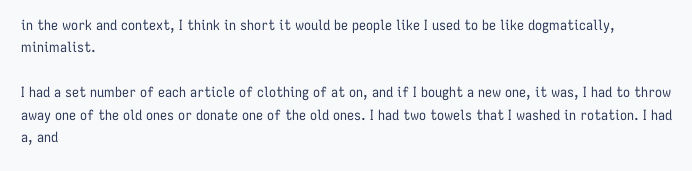in the work and context, I think in short it would be people like I used to be like dogmatically, minimalist.

I had a set number of each article of clothing of at on, and if I bought a new one, it was, I had to throw away one of the old ones or donate one of the old ones. I had two towels that I washed in rotation. I had a, and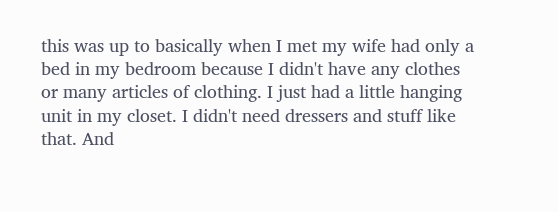this was up to basically when I met my wife had only a bed in my bedroom because I didn't have any clothes or many articles of clothing. I just had a little hanging unit in my closet. I didn't need dressers and stuff like that. And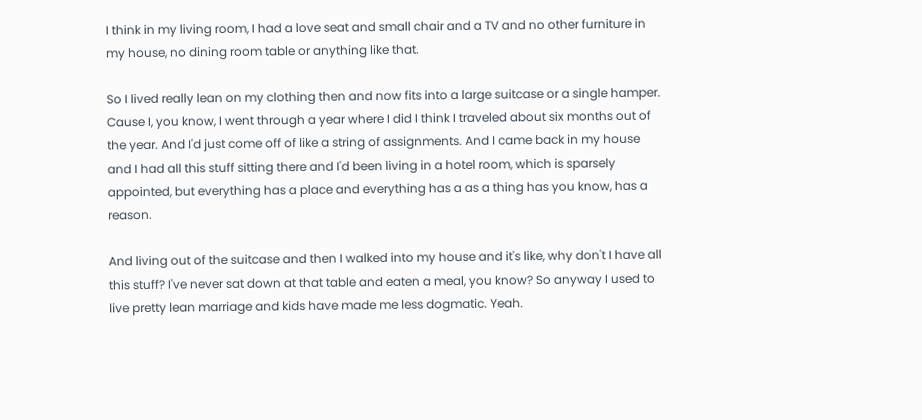I think in my living room, I had a love seat and small chair and a TV and no other furniture in my house, no dining room table or anything like that.

So I lived really lean on my clothing then and now fits into a large suitcase or a single hamper. Cause I, you know, I went through a year where I did I think I traveled about six months out of the year. And I'd just come off of like a string of assignments. And I came back in my house and I had all this stuff sitting there and I'd been living in a hotel room, which is sparsely appointed, but everything has a place and everything has a as a thing has you know, has a reason.

And living out of the suitcase and then I walked into my house and it's like, why don't I have all this stuff? I've never sat down at that table and eaten a meal, you know? So anyway I used to live pretty lean marriage and kids have made me less dogmatic. Yeah.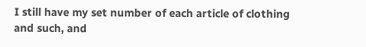I still have my set number of each article of clothing and such, and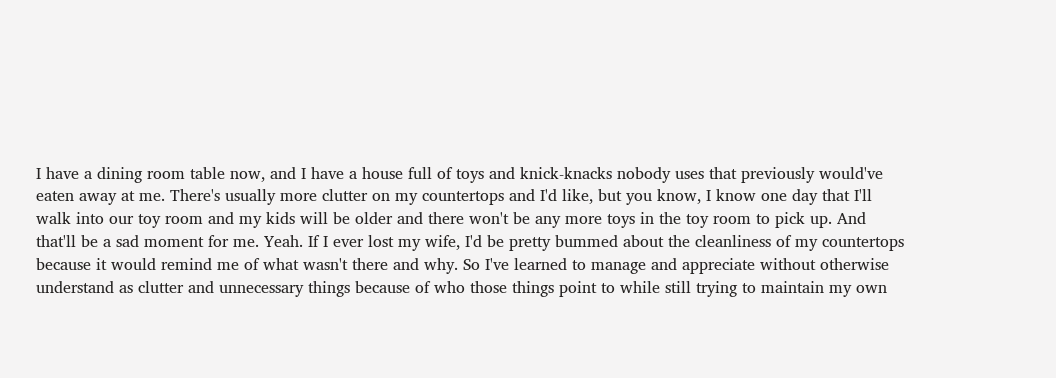I have a dining room table now, and I have a house full of toys and knick-knacks nobody uses that previously would've eaten away at me. There's usually more clutter on my countertops and I'd like, but you know, I know one day that I'll walk into our toy room and my kids will be older and there won't be any more toys in the toy room to pick up. And that'll be a sad moment for me. Yeah. If I ever lost my wife, I'd be pretty bummed about the cleanliness of my countertops because it would remind me of what wasn't there and why. So I've learned to manage and appreciate without otherwise understand as clutter and unnecessary things because of who those things point to while still trying to maintain my own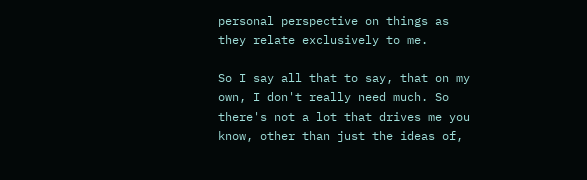personal perspective on things as they relate exclusively to me.

So I say all that to say, that on my own, I don't really need much. So there's not a lot that drives me you know, other than just the ideas of,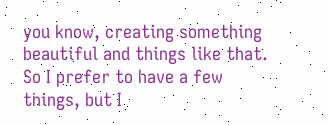you know, creating something beautiful and things like that. So I prefer to have a few things, but I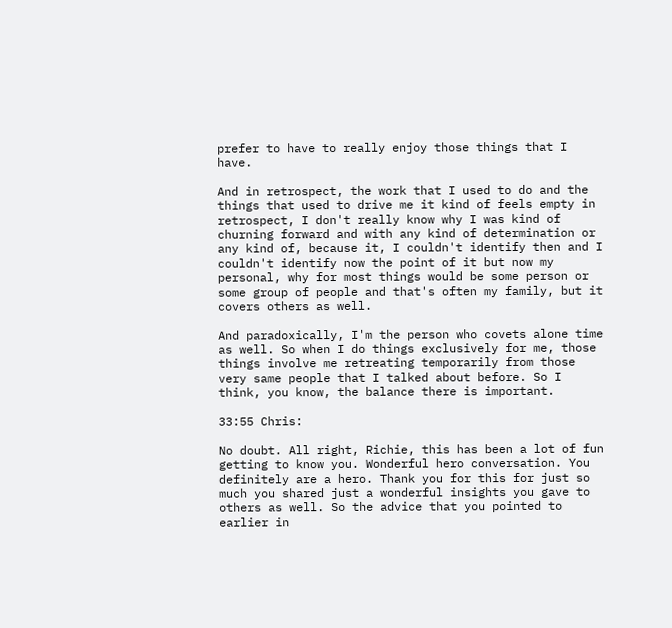prefer to have to really enjoy those things that I have.

And in retrospect, the work that I used to do and the things that used to drive me it kind of feels empty in retrospect, I don't really know why I was kind of churning forward and with any kind of determination or any kind of, because it, I couldn't identify then and I couldn't identify now the point of it but now my personal, why for most things would be some person or some group of people and that's often my family, but it covers others as well.

And paradoxically, I'm the person who covets alone time as well. So when I do things exclusively for me, those things involve me retreating temporarily from those very same people that I talked about before. So I think, you know, the balance there is important.

33:55 Chris:

No doubt. All right, Richie, this has been a lot of fun getting to know you. Wonderful hero conversation. You definitely are a hero. Thank you for this for just so much you shared just a wonderful insights you gave to others as well. So the advice that you pointed to earlier in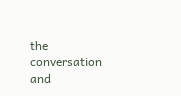the conversation and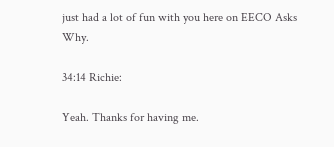just had a lot of fun with you here on EECO Asks Why.

34:14 Richie:

Yeah. Thanks for having me.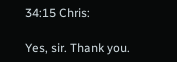34:15 Chris:

Yes, sir. Thank you.